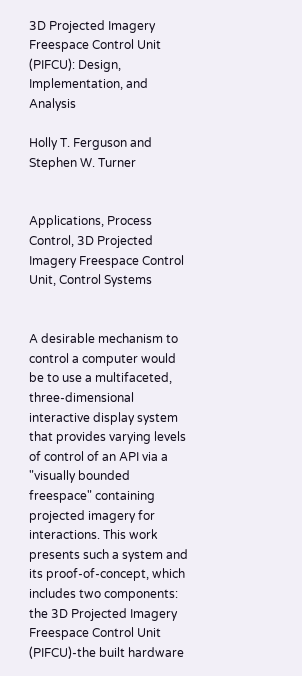3D Projected Imagery Freespace Control Unit (PIFCU): Design, Implementation, and Analysis

Holly T. Ferguson and Stephen W. Turner


Applications, Process Control, 3D Projected Imagery Freespace Control Unit, Control Systems


A desirable mechanism to control a computer would be to use a multifaceted, three-dimensional interactive display system that provides varying levels of control of an API via a "visually bounded freespace" containing projected imagery for interactions. This work presents such a system and its proof-of-concept, which includes two components: the 3D Projected Imagery Freespace Control Unit (PIFCU)-the built hardware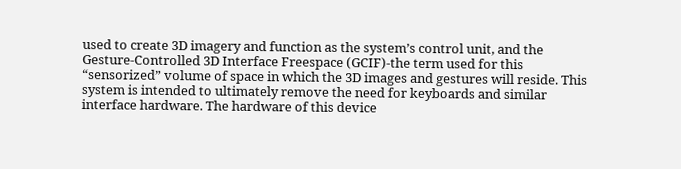used to create 3D imagery and function as the system’s control unit, and the Gesture-Controlled 3D Interface Freespace (GCIF)-the term used for this “sensorized” volume of space in which the 3D images and gestures will reside. This system is intended to ultimately remove the need for keyboards and similar interface hardware. The hardware of this device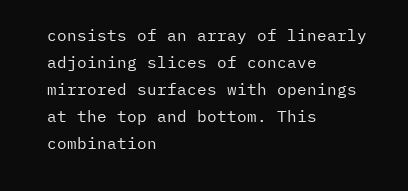consists of an array of linearly adjoining slices of concave mirrored surfaces with openings at the top and bottom. This combination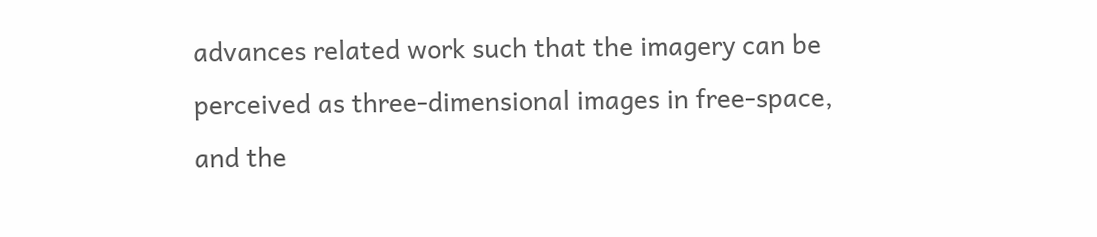advances related work such that the imagery can be perceived as three-dimensional images in free-space, and the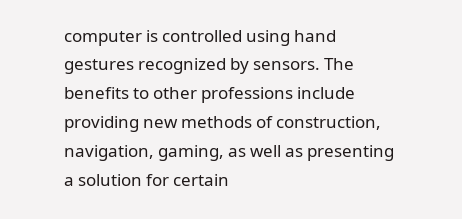computer is controlled using hand gestures recognized by sensors. The benefits to other professions include providing new methods of construction, navigation, gaming, as well as presenting a solution for certain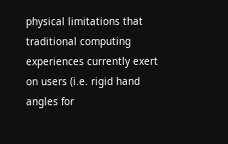physical limitations that traditional computing experiences currently exert on users (i.e. rigid hand angles for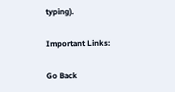typing).

Important Links:

Go Back